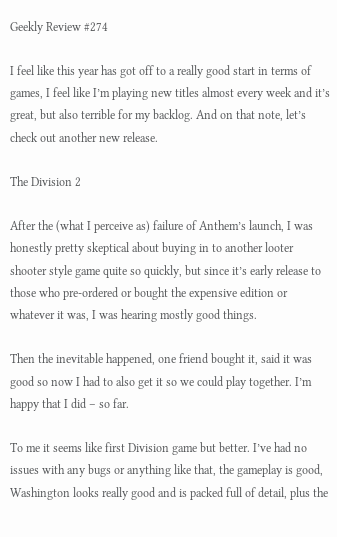Geekly Review #274

I feel like this year has got off to a really good start in terms of games, I feel like I’m playing new titles almost every week and it’s great, but also terrible for my backlog. And on that note, let’s check out another new release.

The Division 2

After the (what I perceive as) failure of Anthem’s launch, I was honestly pretty skeptical about buying in to another looter shooter style game quite so quickly, but since it’s early release to those who pre-ordered or bought the expensive edition or whatever it was, I was hearing mostly good things.

Then the inevitable happened, one friend bought it, said it was good so now I had to also get it so we could play together. I’m happy that I did – so far.

To me it seems like first Division game but better. I’ve had no issues with any bugs or anything like that, the gameplay is good, Washington looks really good and is packed full of detail, plus the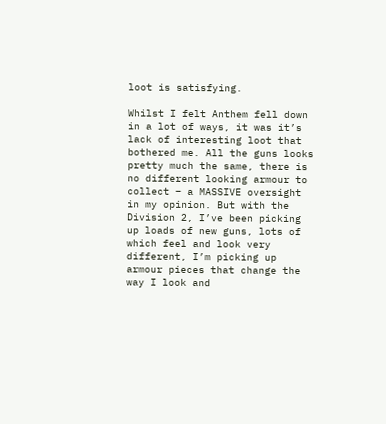loot is satisfying.

Whilst I felt Anthem fell down in a lot of ways, it was it’s lack of interesting loot that bothered me. All the guns looks pretty much the same, there is no different looking armour to collect – a MASSIVE oversight in my opinion. But with the Division 2, I’ve been picking up loads of new guns, lots of which feel and look very different, I’m picking up armour pieces that change the way I look and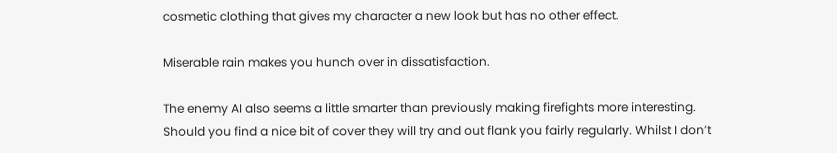cosmetic clothing that gives my character a new look but has no other effect.

Miserable rain makes you hunch over in dissatisfaction.

The enemy AI also seems a little smarter than previously making firefights more interesting. Should you find a nice bit of cover they will try and out flank you fairly regularly. Whilst I don’t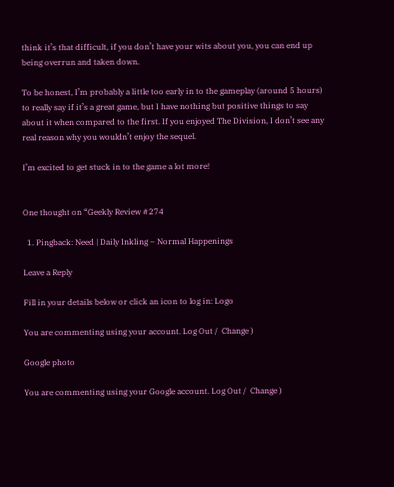think it’s that difficult, if you don’t have your wits about you, you can end up being overrun and taken down.

To be honest, I’m probably a little too early in to the gameplay (around 5 hours) to really say if it’s a great game, but I have nothing but positive things to say about it when compared to the first. If you enjoyed The Division, I don’t see any real reason why you wouldn’t enjoy the sequel.

I’m excited to get stuck in to the game a lot more!


One thought on “Geekly Review #274

  1. Pingback: Need | Daily Inkling – Normal Happenings

Leave a Reply

Fill in your details below or click an icon to log in: Logo

You are commenting using your account. Log Out /  Change )

Google photo

You are commenting using your Google account. Log Out /  Change )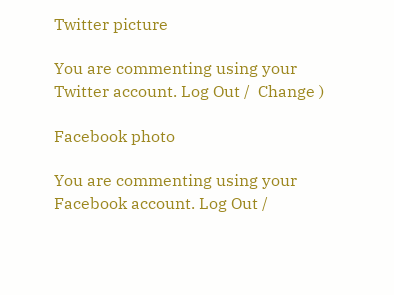Twitter picture

You are commenting using your Twitter account. Log Out /  Change )

Facebook photo

You are commenting using your Facebook account. Log Out /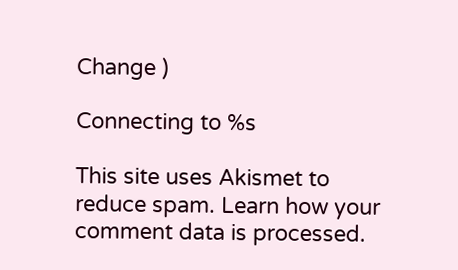Change )

Connecting to %s

This site uses Akismet to reduce spam. Learn how your comment data is processed.